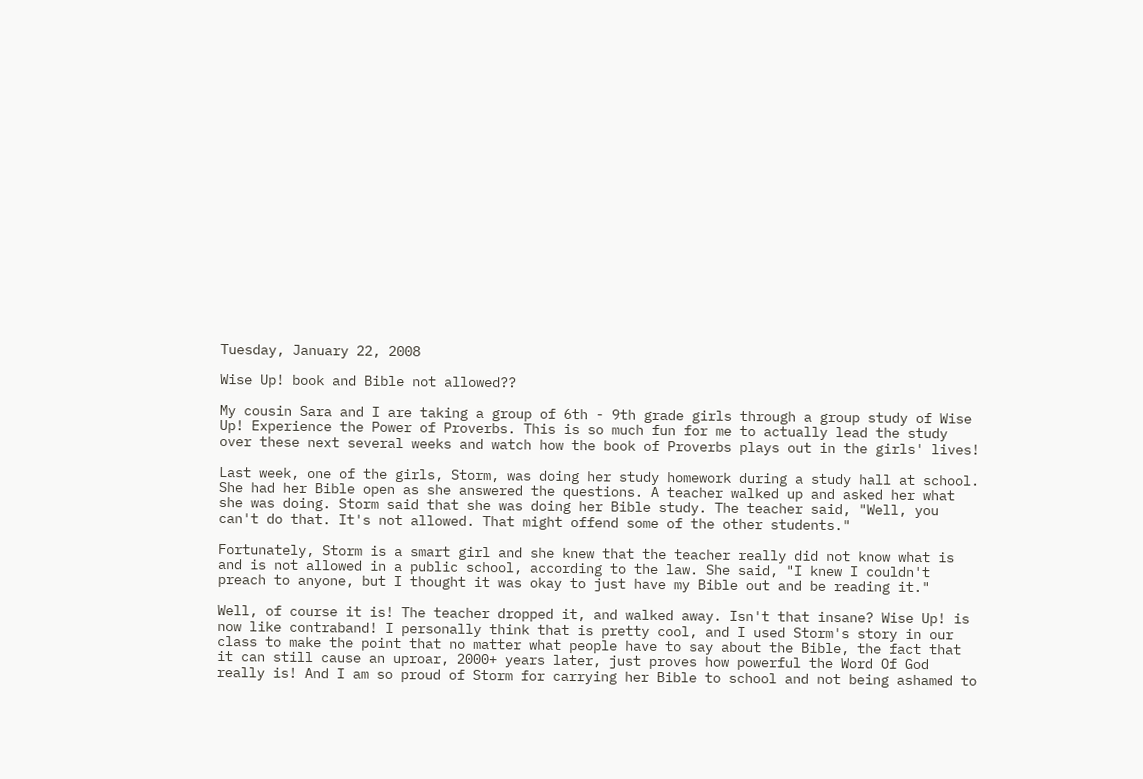Tuesday, January 22, 2008

Wise Up! book and Bible not allowed??

My cousin Sara and I are taking a group of 6th - 9th grade girls through a group study of Wise Up! Experience the Power of Proverbs. This is so much fun for me to actually lead the study over these next several weeks and watch how the book of Proverbs plays out in the girls' lives!

Last week, one of the girls, Storm, was doing her study homework during a study hall at school. She had her Bible open as she answered the questions. A teacher walked up and asked her what she was doing. Storm said that she was doing her Bible study. The teacher said, "Well, you can't do that. It's not allowed. That might offend some of the other students."

Fortunately, Storm is a smart girl and she knew that the teacher really did not know what is and is not allowed in a public school, according to the law. She said, "I knew I couldn't preach to anyone, but I thought it was okay to just have my Bible out and be reading it."

Well, of course it is! The teacher dropped it, and walked away. Isn't that insane? Wise Up! is now like contraband! I personally think that is pretty cool, and I used Storm's story in our class to make the point that no matter what people have to say about the Bible, the fact that it can still cause an uproar, 2000+ years later, just proves how powerful the Word Of God really is! And I am so proud of Storm for carrying her Bible to school and not being ashamed to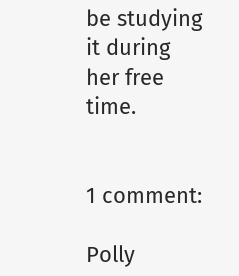be studying it during her free time.


1 comment:

Polly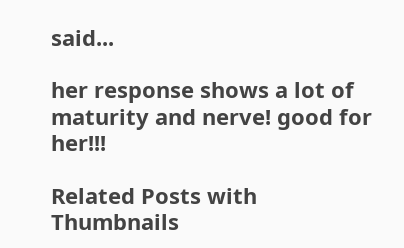said...

her response shows a lot of maturity and nerve! good for her!!!

Related Posts with Thumbnails